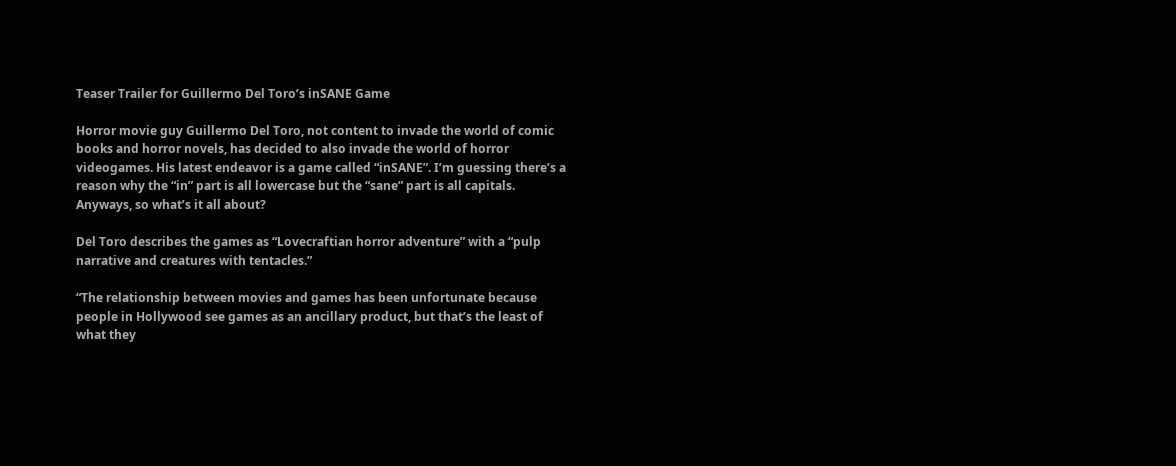Teaser Trailer for Guillermo Del Toro’s inSANE Game

Horror movie guy Guillermo Del Toro, not content to invade the world of comic books and horror novels, has decided to also invade the world of horror videogames. His latest endeavor is a game called “inSANE”. I’m guessing there’s a reason why the “in” part is all lowercase but the “sane” part is all capitals. Anyways, so what’s it all about?

Del Toro describes the games as “Lovecraftian horror adventure” with a “pulp narrative and creatures with tentacles.”

“The relationship between movies and games has been unfortunate because people in Hollywood see games as an ancillary product, but that’s the least of what they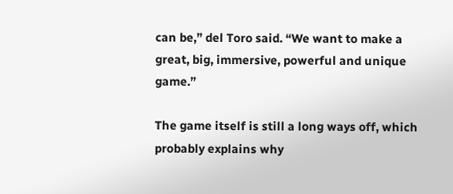can be,” del Toro said. “We want to make a great, big, immersive, powerful and unique game.”

The game itself is still a long ways off, which probably explains why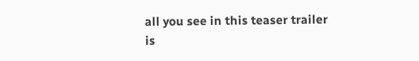all you see in this teaser trailer is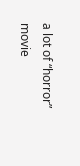a lot of “horror” movie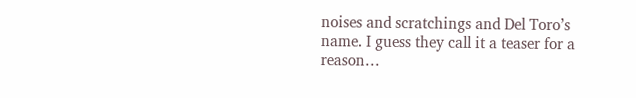noises and scratchings and Del Toro’s name. I guess they call it a teaser for a reason…